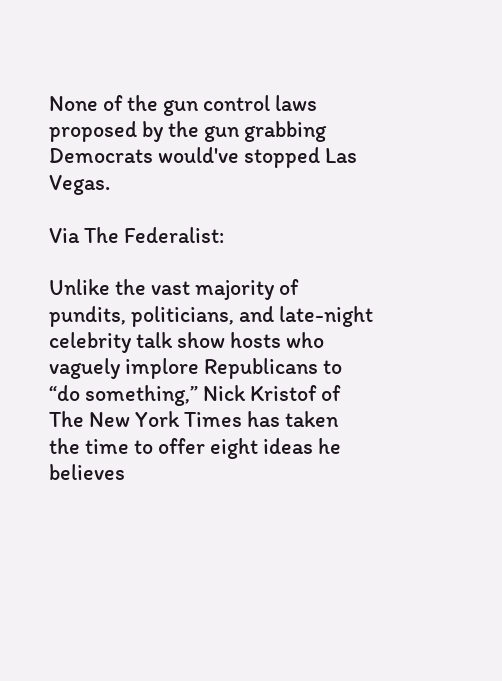None of the gun control laws proposed by the gun grabbing Democrats would've stopped Las Vegas.

Via The Federalist:

Unlike the vast majority of pundits, politicians, and late-night celebrity talk show hosts who vaguely implore Republicans to “do something,” Nick Kristof of The New York Times has taken the time to offer eight ideas he believes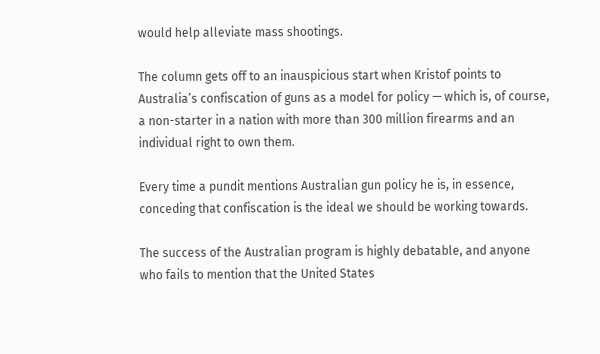would help alleviate mass shootings.

The column gets off to an inauspicious start when Kristof points to Australia’s confiscation of guns as a model for policy — which is, of course, a non-starter in a nation with more than 300 million firearms and an individual right to own them.

Every time a pundit mentions Australian gun policy he is, in essence, conceding that confiscation is the ideal we should be working towards.

The success of the Australian program is highly debatable, and anyone who fails to mention that the United States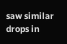saw similar drops in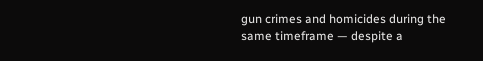gun crimes and homicides during the same timeframe — despite a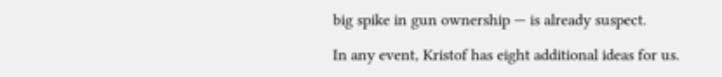big spike in gun ownership — is already suspect.

In any event, Kristof has eight additional ideas for us.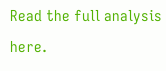Read the full analysis here.